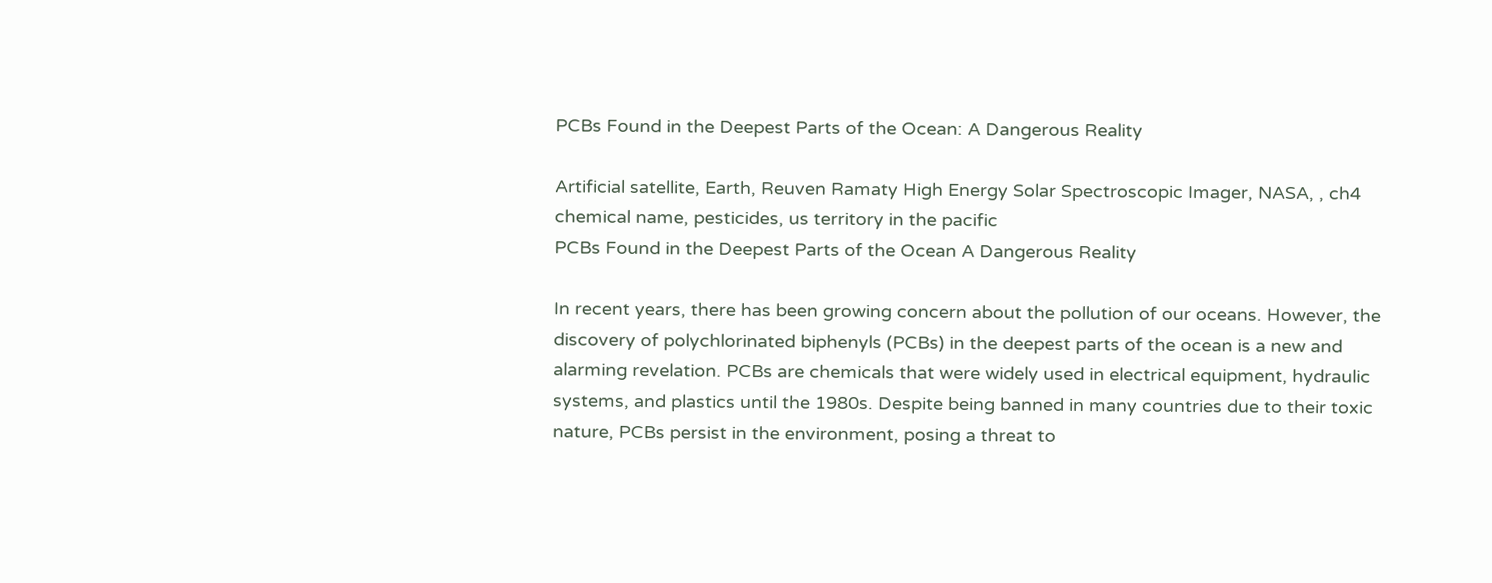PCBs Found in the Deepest Parts of the Ocean: A Dangerous Reality

Artificial satellite, Earth, Reuven Ramaty High Energy Solar Spectroscopic Imager, NASA, , ch4 chemical name, pesticides, us territory in the pacific
PCBs Found in the Deepest Parts of the Ocean A Dangerous Reality

In recent years, there has been growing concern about the pollution of our oceans. However, the discovery of polychlorinated biphenyls (PCBs) in the deepest parts of the ocean is a new and alarming revelation. PCBs are chemicals that were widely used in electrical equipment, hydraulic systems, and plastics until the 1980s. Despite being banned in many countries due to their toxic nature, PCBs persist in the environment, posing a threat to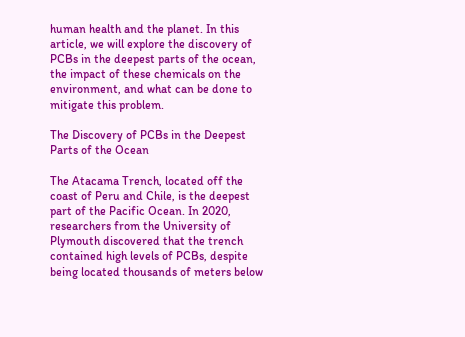human health and the planet. In this article, we will explore the discovery of PCBs in the deepest parts of the ocean, the impact of these chemicals on the environment, and what can be done to mitigate this problem.

The Discovery of PCBs in the Deepest Parts of the Ocean

The Atacama Trench, located off the coast of Peru and Chile, is the deepest part of the Pacific Ocean. In 2020, researchers from the University of Plymouth discovered that the trench contained high levels of PCBs, despite being located thousands of meters below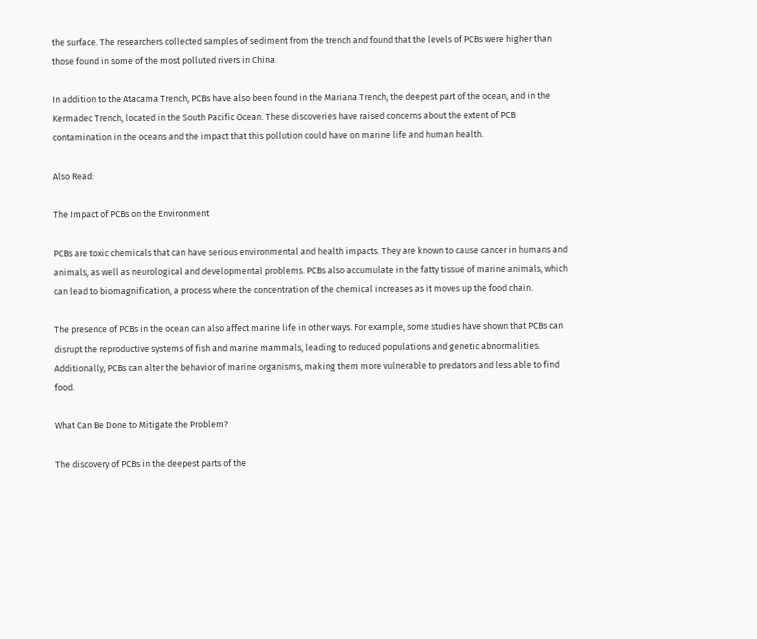the surface. The researchers collected samples of sediment from the trench and found that the levels of PCBs were higher than those found in some of the most polluted rivers in China.

In addition to the Atacama Trench, PCBs have also been found in the Mariana Trench, the deepest part of the ocean, and in the Kermadec Trench, located in the South Pacific Ocean. These discoveries have raised concerns about the extent of PCB contamination in the oceans and the impact that this pollution could have on marine life and human health.

Also Read:

The Impact of PCBs on the Environment

PCBs are toxic chemicals that can have serious environmental and health impacts. They are known to cause cancer in humans and animals, as well as neurological and developmental problems. PCBs also accumulate in the fatty tissue of marine animals, which can lead to biomagnification, a process where the concentration of the chemical increases as it moves up the food chain.

The presence of PCBs in the ocean can also affect marine life in other ways. For example, some studies have shown that PCBs can disrupt the reproductive systems of fish and marine mammals, leading to reduced populations and genetic abnormalities. Additionally, PCBs can alter the behavior of marine organisms, making them more vulnerable to predators and less able to find food.

What Can Be Done to Mitigate the Problem?

The discovery of PCBs in the deepest parts of the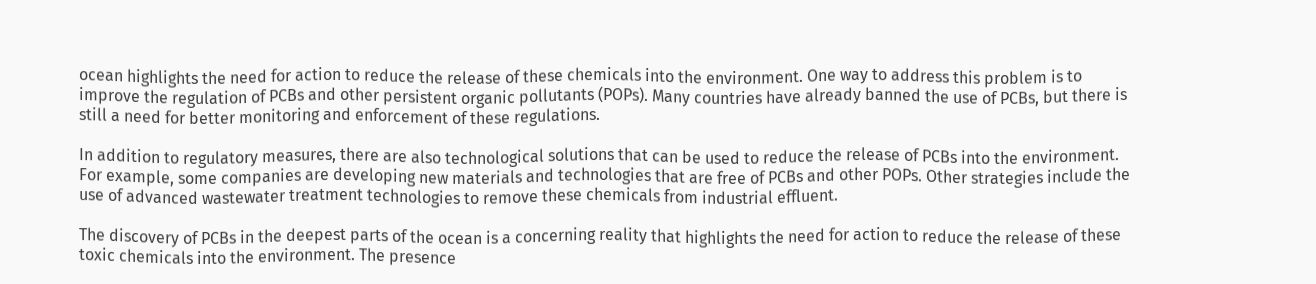ocean highlights the need for action to reduce the release of these chemicals into the environment. One way to address this problem is to improve the regulation of PCBs and other persistent organic pollutants (POPs). Many countries have already banned the use of PCBs, but there is still a need for better monitoring and enforcement of these regulations.

In addition to regulatory measures, there are also technological solutions that can be used to reduce the release of PCBs into the environment. For example, some companies are developing new materials and technologies that are free of PCBs and other POPs. Other strategies include the use of advanced wastewater treatment technologies to remove these chemicals from industrial effluent.

The discovery of PCBs in the deepest parts of the ocean is a concerning reality that highlights the need for action to reduce the release of these toxic chemicals into the environment. The presence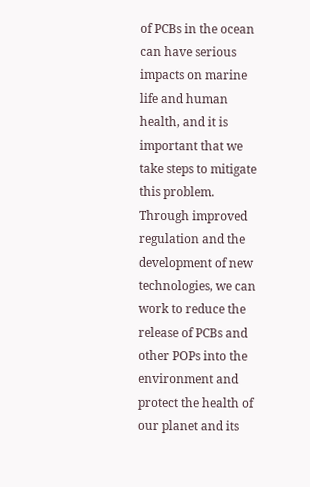of PCBs in the ocean can have serious impacts on marine life and human health, and it is important that we take steps to mitigate this problem. Through improved regulation and the development of new technologies, we can work to reduce the release of PCBs and other POPs into the environment and protect the health of our planet and its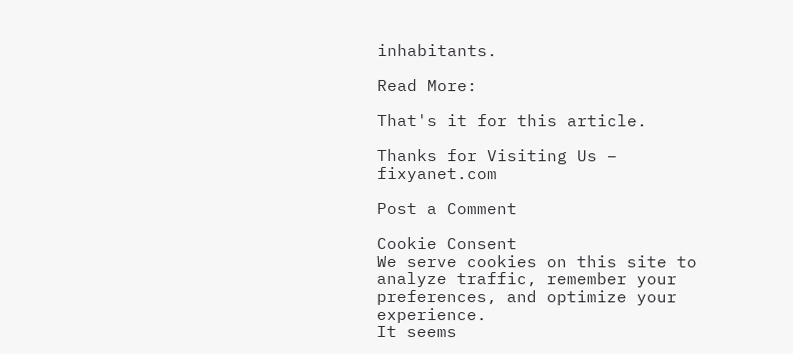inhabitants.

Read More:

That's it for this article.

Thanks for Visiting Us – fixyanet.com

Post a Comment

Cookie Consent
We serve cookies on this site to analyze traffic, remember your preferences, and optimize your experience.
It seems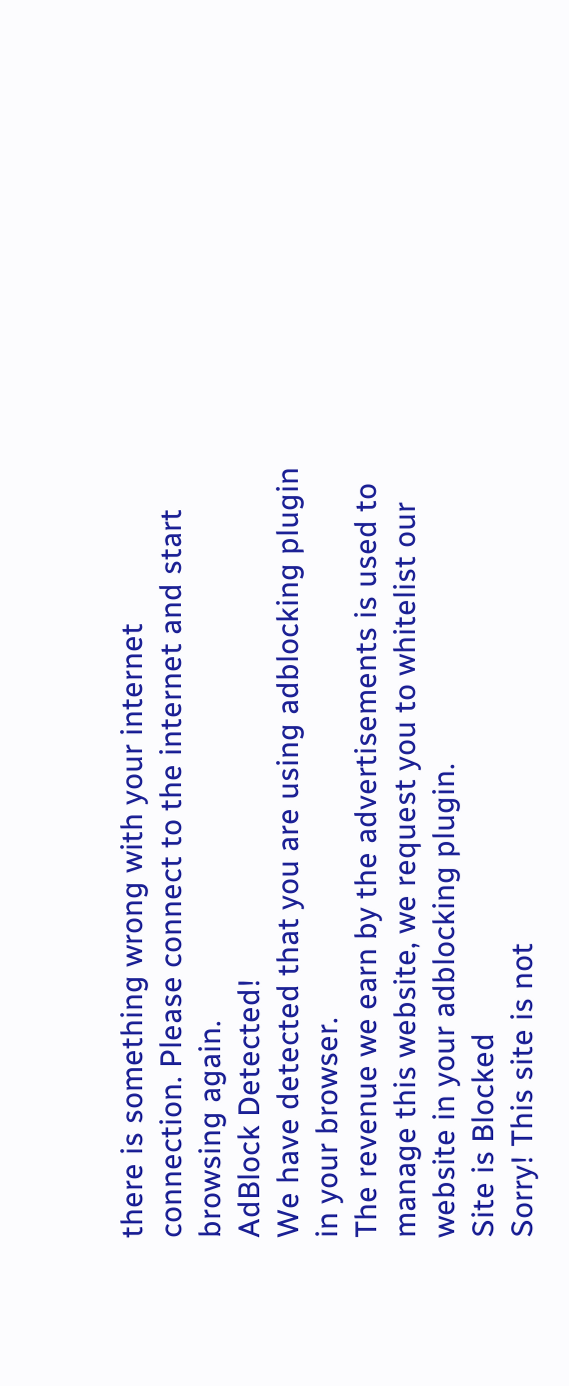there is something wrong with your internet connection. Please connect to the internet and start browsing again.
AdBlock Detected!
We have detected that you are using adblocking plugin in your browser.
The revenue we earn by the advertisements is used to manage this website, we request you to whitelist our website in your adblocking plugin.
Site is Blocked
Sorry! This site is not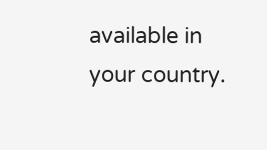available in your country.